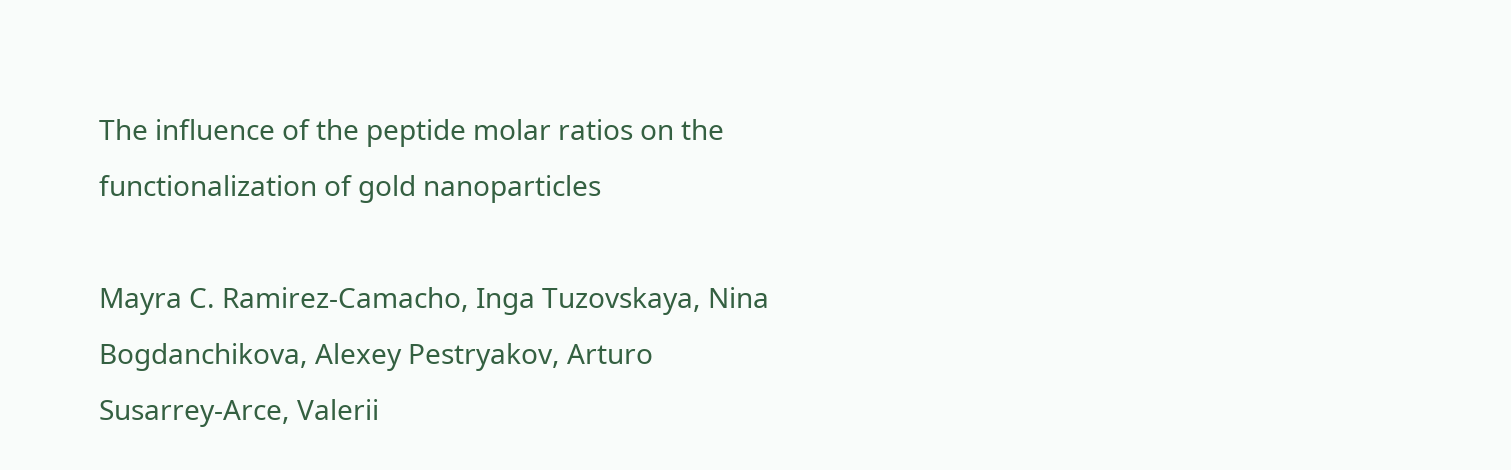The influence of the peptide molar ratios on the functionalization of gold nanoparticles

Mayra C. Ramirez-Camacho, Inga Tuzovskaya, Nina Bogdanchikova, Alexey Pestryakov, Arturo Susarrey-Arce, Valerii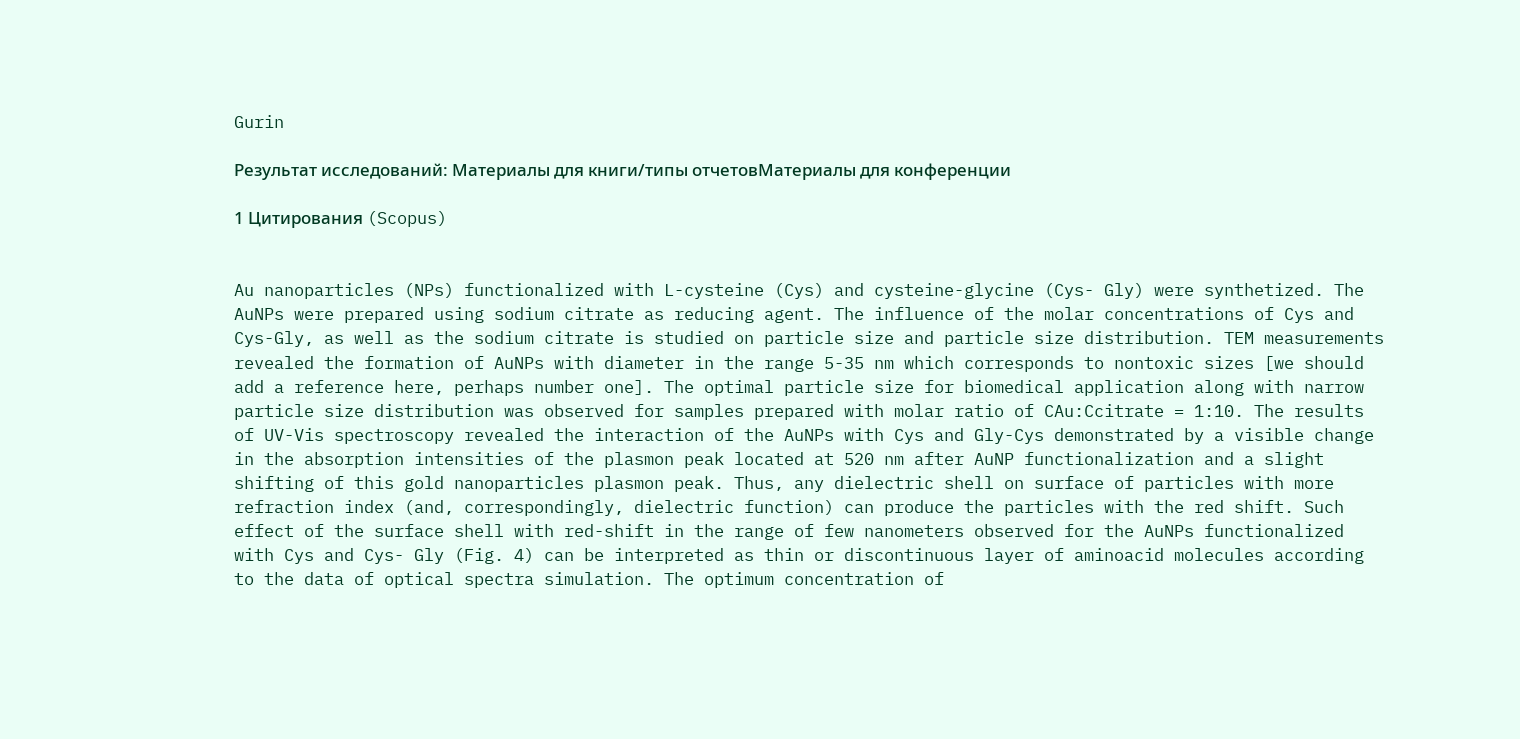Gurin

Результат исследований: Материалы для книги/типы отчетовМатериалы для конференции

1 Цитирования (Scopus)


Au nanoparticles (NPs) functionalized with L-cysteine (Cys) and cysteine-glycine (Cys- Gly) were synthetized. The AuNPs were prepared using sodium citrate as reducing agent. The influence of the molar concentrations of Cys and Cys-Gly, as well as the sodium citrate is studied on particle size and particle size distribution. TEM measurements revealed the formation of AuNPs with diameter in the range 5-35 nm which corresponds to nontoxic sizes [we should add a reference here, perhaps number one]. The optimal particle size for biomedical application along with narrow particle size distribution was observed for samples prepared with molar ratio of CAu:Ccitrate = 1:10. The results of UV-Vis spectroscopy revealed the interaction of the AuNPs with Cys and Gly-Cys demonstrated by a visible change in the absorption intensities of the plasmon peak located at 520 nm after AuNP functionalization and a slight shifting of this gold nanoparticles plasmon peak. Thus, any dielectric shell on surface of particles with more refraction index (and, correspondingly, dielectric function) can produce the particles with the red shift. Such effect of the surface shell with red-shift in the range of few nanometers observed for the AuNPs functionalized with Cys and Cys- Gly (Fig. 4) can be interpreted as thin or discontinuous layer of aminoacid molecules according to the data of optical spectra simulation. The optimum concentration of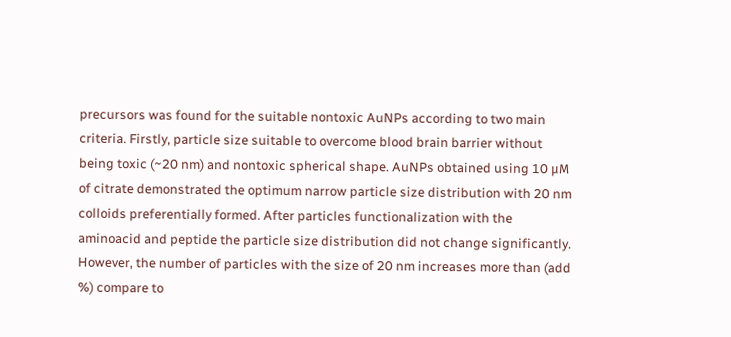precursors was found for the suitable nontoxic AuNPs according to two main criteria. Firstly, particle size suitable to overcome blood brain barrier without being toxic (~20 nm) and nontoxic spherical shape. AuNPs obtained using 10 μM of citrate demonstrated the optimum narrow particle size distribution with 20 nm colloids preferentially formed. After particles functionalization with the aminoacid and peptide the particle size distribution did not change significantly. However, the number of particles with the size of 20 nm increases more than (add %) compare to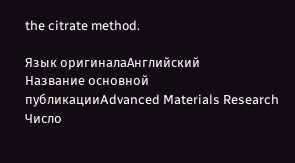the citrate method.

Язык оригиналаАнглийский
Название основной публикацииAdvanced Materials Research
Число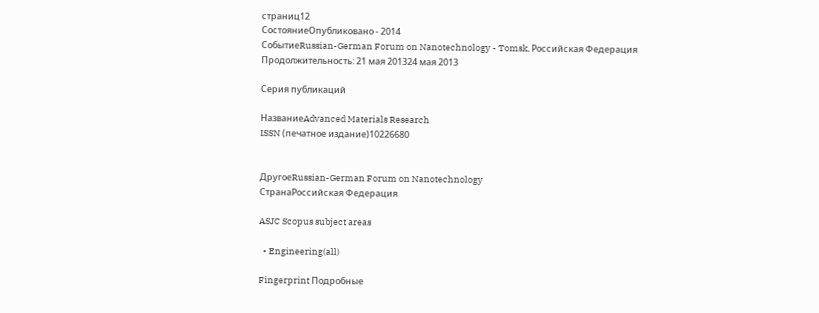страниц12
СостояниеОпубликовано - 2014
СобытиеRussian-German Forum on Nanotechnology - Tomsk, Российская Федерация
Продолжительность: 21 мая 201324 мая 2013

Серия публикаций

НазваниеAdvanced Materials Research
ISSN (печатное издание)10226680


ДругоеRussian-German Forum on Nanotechnology
СтранаРоссийская Федерация

ASJC Scopus subject areas

  • Engineering(all)

Fingerprint Подробные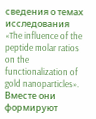сведения о темах исследования «The influence of the peptide molar ratios on the functionalization of gold nanoparticles». Вместе они формируют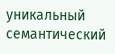уникальный семантический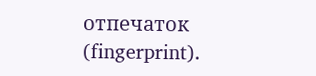отпечаток (fingerprint).